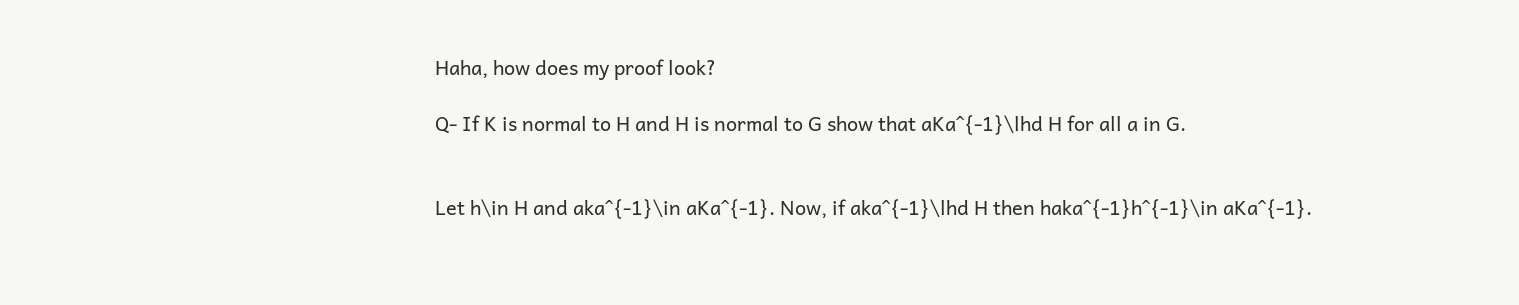Haha, how does my proof look?

Q- If K is normal to H and H is normal to G show that aKa^{-1}\lhd H for all a in G.


Let h\in H and aka^{-1}\in aKa^{-1}. Now, if aka^{-1}\lhd H then haka^{-1}h^{-1}\in aKa^{-1}.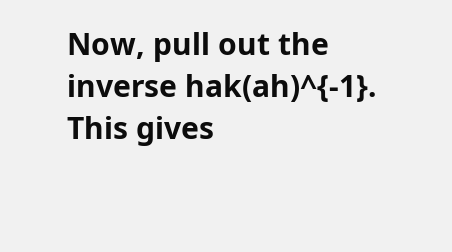Now, pull out the inverse hak(ah)^{-1}. This gives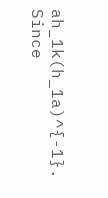ah_1k(h_1a)^{-1}. Since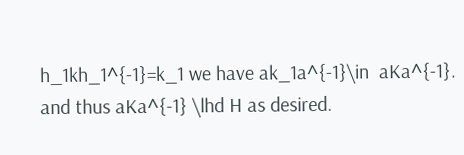h_1kh_1^{-1}=k_1 we have ak_1a^{-1}\in  aKa^{-1}. and thus aKa^{-1} \lhd H as desired.